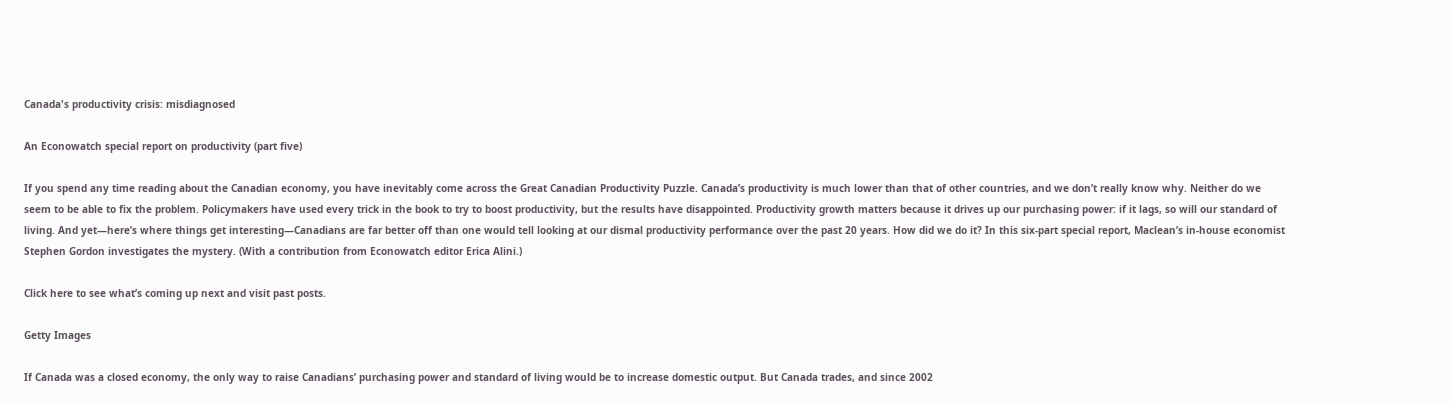Canada's productivity crisis: misdiagnosed

An Econowatch special report on productivity (part five)

If you spend any time reading about the Canadian economy, you have inevitably come across the Great Canadian Productivity Puzzle. Canada’s productivity is much lower than that of other countries, and we don’t really know why. Neither do we seem to be able to fix the problem. Policymakers have used every trick in the book to try to boost productivity, but the results have disappointed. Productivity growth matters because it drives up our purchasing power: if it lags, so will our standard of living. And yet—here’s where things get interesting—Canadians are far better off than one would tell looking at our dismal productivity performance over the past 20 years. How did we do it? In this six-part special report, Maclean’s in-house economist Stephen Gordon investigates the mystery. (With a contribution from Econowatch editor Erica Alini.)

Click here to see what’s coming up next and visit past posts.

Getty Images

If Canada was a closed economy, the only way to raise Canadians’ purchasing power and standard of living would be to increase domestic output. But Canada trades, and since 2002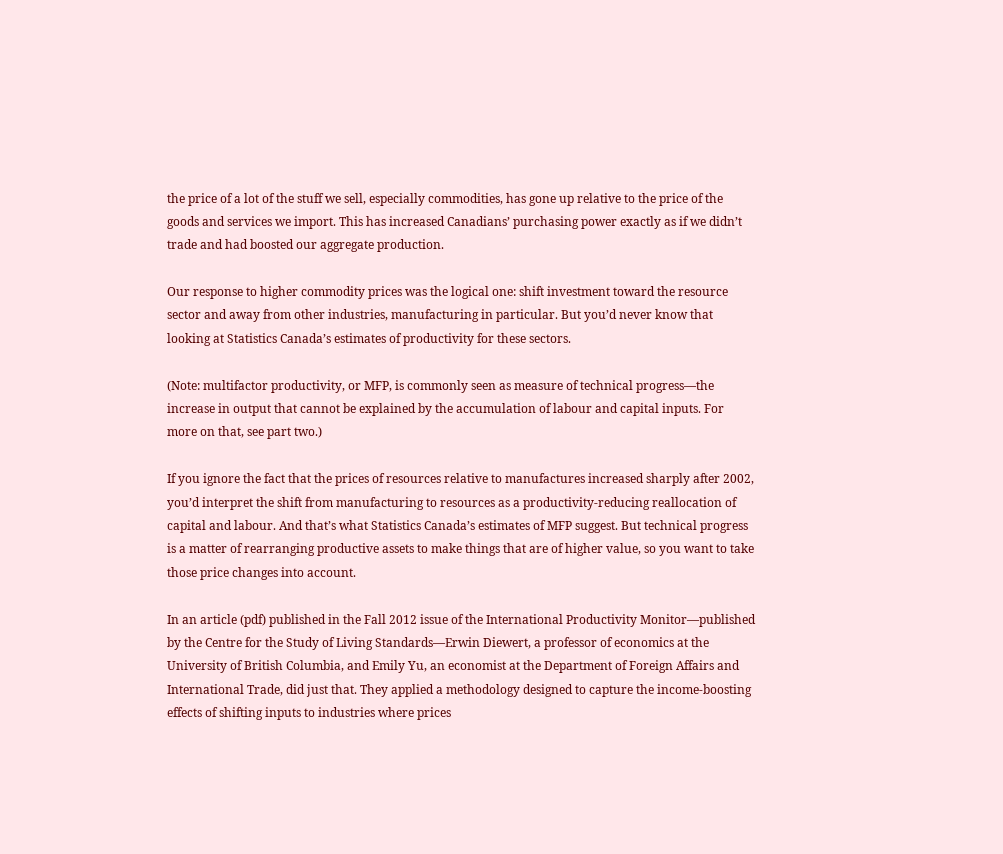the price of a lot of the stuff we sell, especially commodities, has gone up relative to the price of the goods and services we import. This has increased Canadians’ purchasing power exactly as if we didn’t trade and had boosted our aggregate production.

Our response to higher commodity prices was the logical one: shift investment toward the resource sector and away from other industries, manufacturing in particular. But you’d never know that looking at Statistics Canada’s estimates of productivity for these sectors.

(Note: multifactor productivity, or MFP, is commonly seen as measure of technical progress—the increase in output that cannot be explained by the accumulation of labour and capital inputs. For more on that, see part two.)

If you ignore the fact that the prices of resources relative to manufactures increased sharply after 2002, you’d interpret the shift from manufacturing to resources as a productivity-reducing reallocation of capital and labour. And that’s what Statistics Canada’s estimates of MFP suggest. But technical progress is a matter of rearranging productive assets to make things that are of higher value, so you want to take those price changes into account.

In an article (pdf) published in the Fall 2012 issue of the International Productivity Monitor—published by the Centre for the Study of Living Standards—Erwin Diewert, a professor of economics at the University of British Columbia, and Emily Yu, an economist at the Department of Foreign Affairs and International Trade, did just that. They applied a methodology designed to capture the income-boosting effects of shifting inputs to industries where prices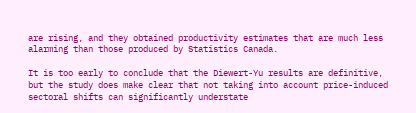are rising, and they obtained productivity estimates that are much less alarming than those produced by Statistics Canada.

It is too early to conclude that the Diewert-Yu results are definitive, but the study does make clear that not taking into account price-induced sectoral shifts can significantly understate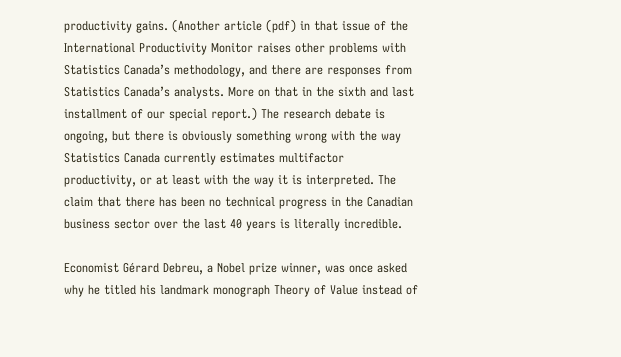productivity gains. (Another article (pdf) in that issue of the International Productivity Monitor raises other problems with Statistics Canada’s methodology, and there are responses from Statistics Canada’s analysts. More on that in the sixth and last installment of our special report.) The research debate is ongoing, but there is obviously something wrong with the way Statistics Canada currently estimates multifactor productivity, or at least with the way it is interpreted. The claim that there has been no technical progress in the Canadian business sector over the last 40 years is literally incredible.

Economist Gérard Debreu, a Nobel prize winner, was once asked why he titled his landmark monograph Theory of Value instead of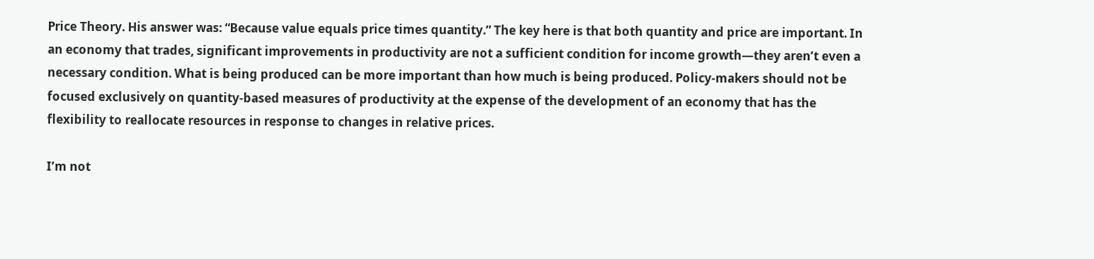Price Theory. His answer was: “Because value equals price times quantity.” The key here is that both quantity and price are important. In an economy that trades, significant improvements in productivity are not a sufficient condition for income growth—they aren’t even a necessary condition. What is being produced can be more important than how much is being produced. Policy-makers should not be focused exclusively on quantity-based measures of productivity at the expense of the development of an economy that has the flexibility to reallocate resources in response to changes in relative prices.

I’m not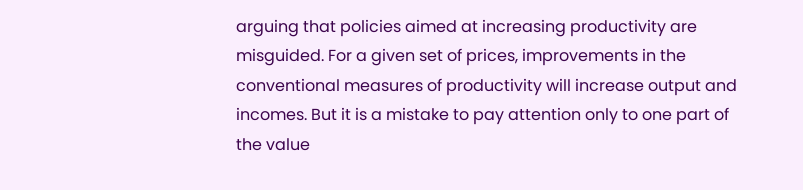arguing that policies aimed at increasing productivity are misguided. For a given set of prices, improvements in the conventional measures of productivity will increase output and incomes. But it is a mistake to pay attention only to one part of the value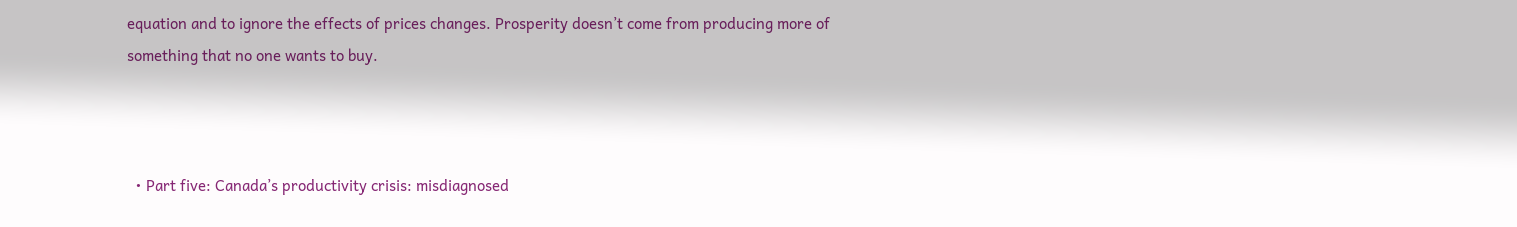equation and to ignore the effects of prices changes. Prosperity doesn’t come from producing more of something that no one wants to buy.



  • Part five: Canada’s productivity crisis: misdiagnosed